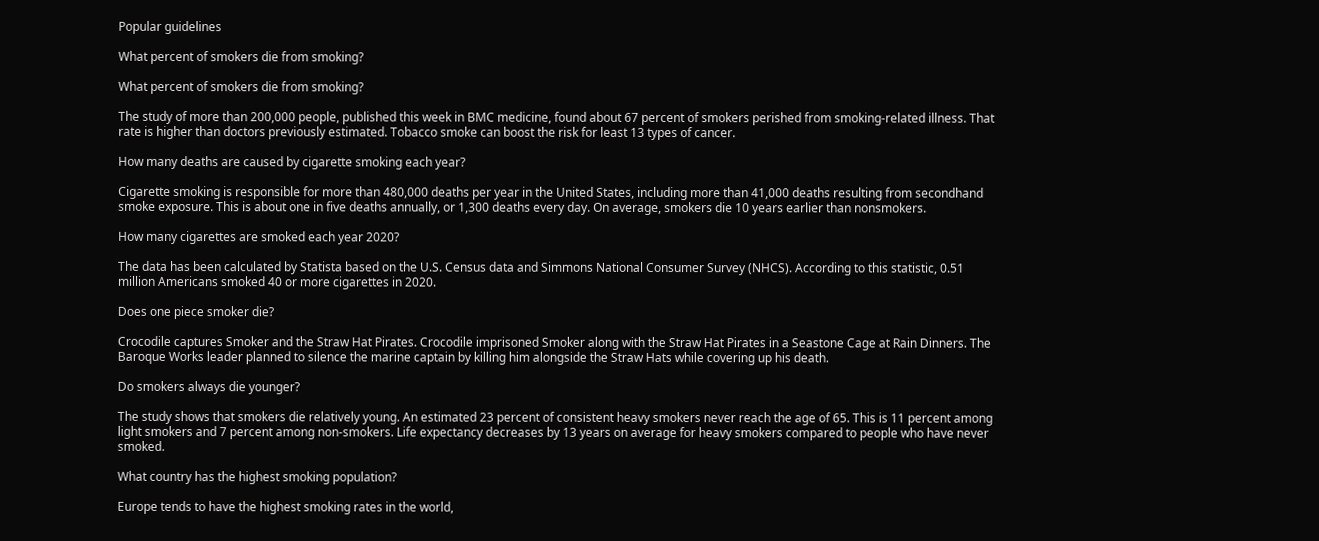Popular guidelines

What percent of smokers die from smoking?

What percent of smokers die from smoking?

The study of more than 200,000 people, published this week in BMC medicine, found about 67 percent of smokers perished from smoking-related illness. That rate is higher than doctors previously estimated. Tobacco smoke can boost the risk for least 13 types of cancer.

How many deaths are caused by cigarette smoking each year?

Cigarette smoking is responsible for more than 480,000 deaths per year in the United States, including more than 41,000 deaths resulting from secondhand smoke exposure. This is about one in five deaths annually, or 1,300 deaths every day. On average, smokers die 10 years earlier than nonsmokers.

How many cigarettes are smoked each year 2020?

The data has been calculated by Statista based on the U.S. Census data and Simmons National Consumer Survey (NHCS). According to this statistic, 0.51 million Americans smoked 40 or more cigarettes in 2020.

Does one piece smoker die?

Crocodile captures Smoker and the Straw Hat Pirates. Crocodile imprisoned Smoker along with the Straw Hat Pirates in a Seastone Cage at Rain Dinners. The Baroque Works leader planned to silence the marine captain by killing him alongside the Straw Hats while covering up his death.

Do smokers always die younger?

The study shows that smokers die relatively young. An estimated 23 percent of consistent heavy smokers never reach the age of 65. This is 11 percent among light smokers and 7 percent among non-smokers. Life expectancy decreases by 13 years on average for heavy smokers compared to people who have never smoked.

What country has the highest smoking population?

Europe tends to have the highest smoking rates in the world,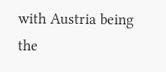with Austria being the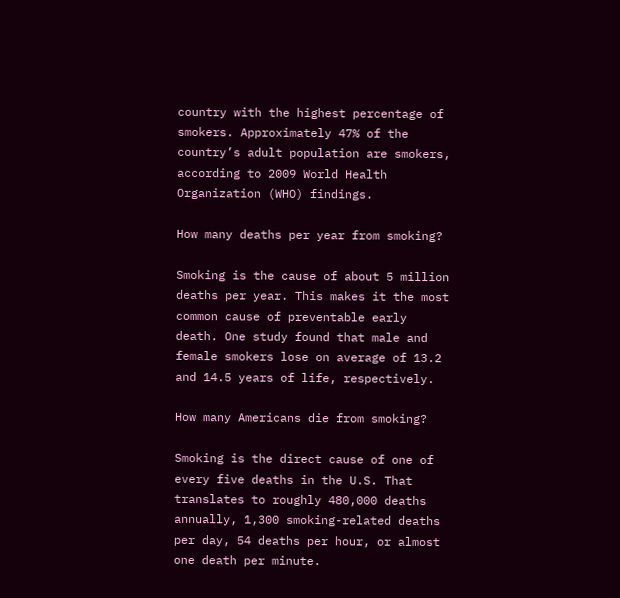country with the highest percentage of smokers. Approximately 47% of the country’s adult population are smokers, according to 2009 World Health Organization (WHO) findings.

How many deaths per year from smoking?

Smoking is the cause of about 5 million deaths per year. This makes it the most common cause of preventable early death. One study found that male and female smokers lose on average of 13.2 and 14.5 years of life, respectively.

How many Americans die from smoking?

Smoking is the direct cause of one of every five deaths in the U.S. That translates to roughly 480,000 deaths annually, 1,300 smoking-related deaths per day, 54 deaths per hour, or almost one death per minute.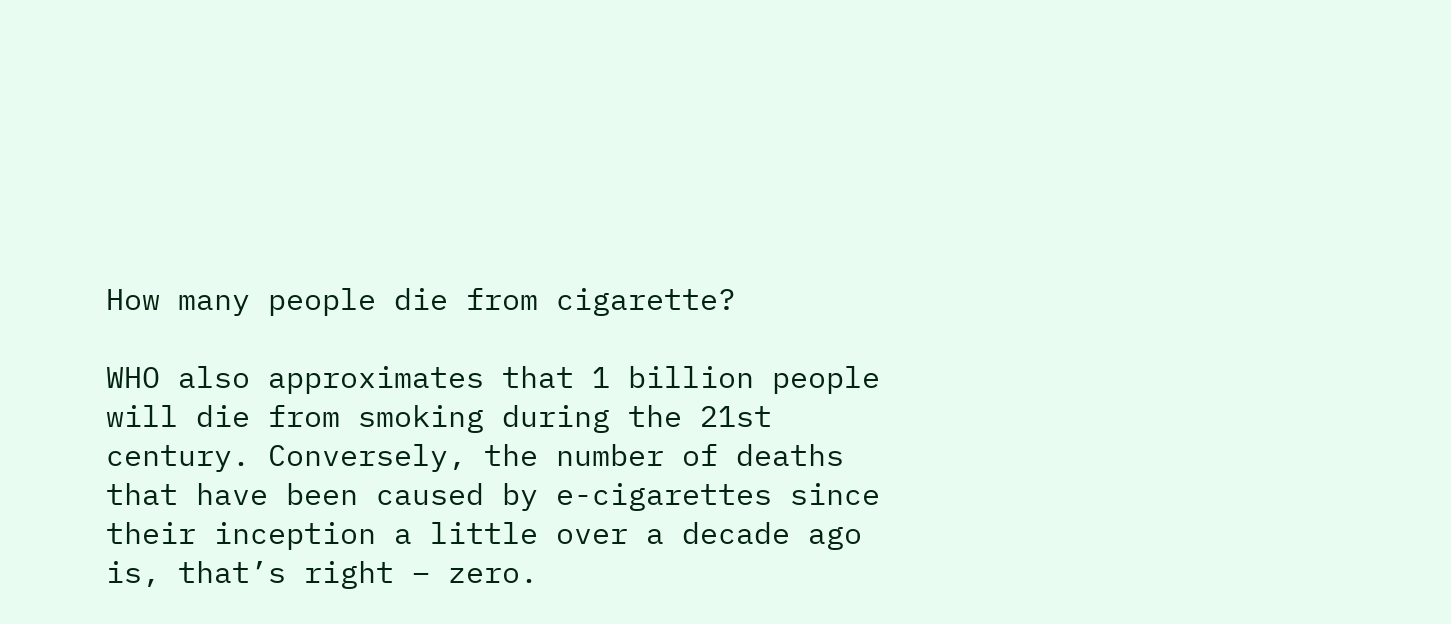How many people die from cigarette?

WHO also approximates that 1 billion people will die from smoking during the 21st century. Conversely, the number of deaths that have been caused by e-cigarettes since their inception a little over a decade ago is, that’s right – zero.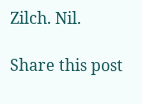Zilch. Nil.

Share this post